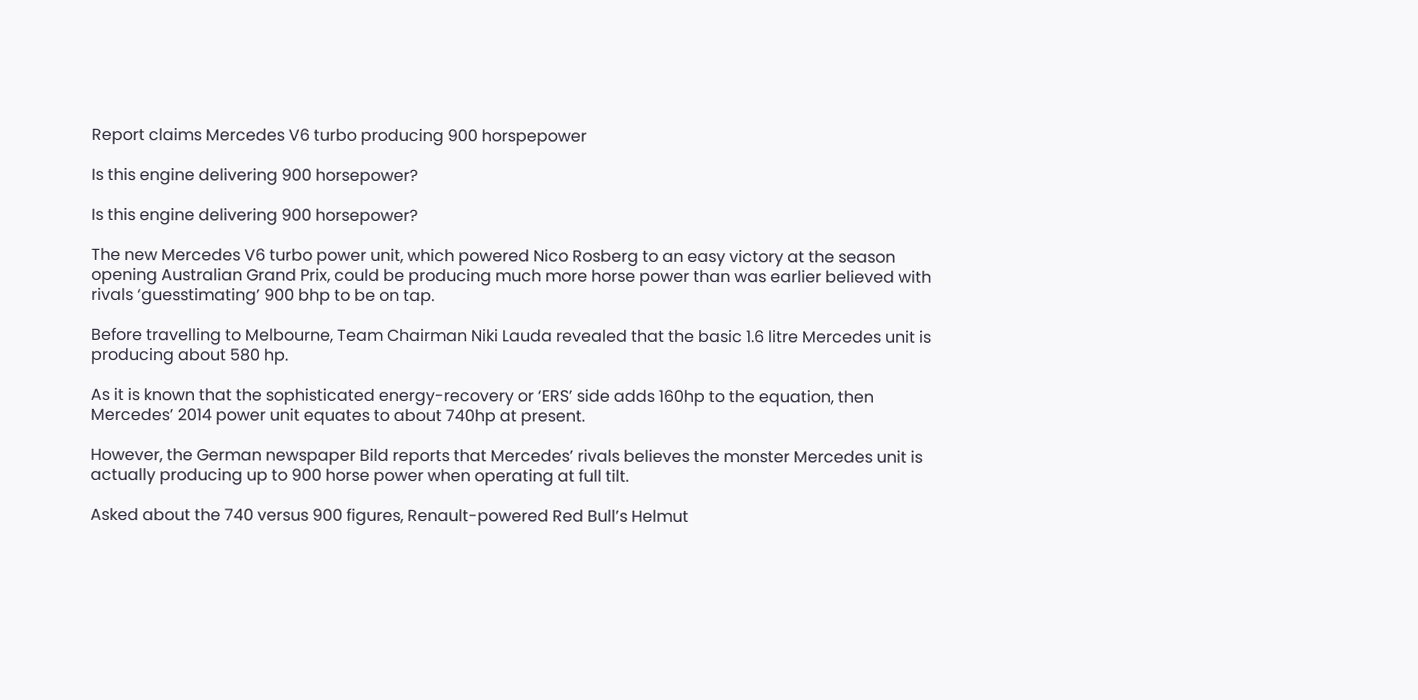Report claims Mercedes V6 turbo producing 900 horspepower

Is this engine delivering 900 horsepower?

Is this engine delivering 900 horsepower?

The new Mercedes V6 turbo power unit, which powered Nico Rosberg to an easy victory at the season opening Australian Grand Prix, could be producing much more horse power than was earlier believed with rivals ‘guesstimating’ 900 bhp to be on tap.

Before travelling to Melbourne, Team Chairman Niki Lauda revealed that the basic 1.6 litre Mercedes unit is producing about 580 hp.

As it is known that the sophisticated energy-recovery or ‘ERS’ side adds 160hp to the equation, then Mercedes’ 2014 power unit equates to about 740hp at present.

However, the German newspaper Bild reports that Mercedes’ rivals believes the monster Mercedes unit is actually producing up to 900 horse power when operating at full tilt.

Asked about the 740 versus 900 figures, Renault-powered Red Bull’s Helmut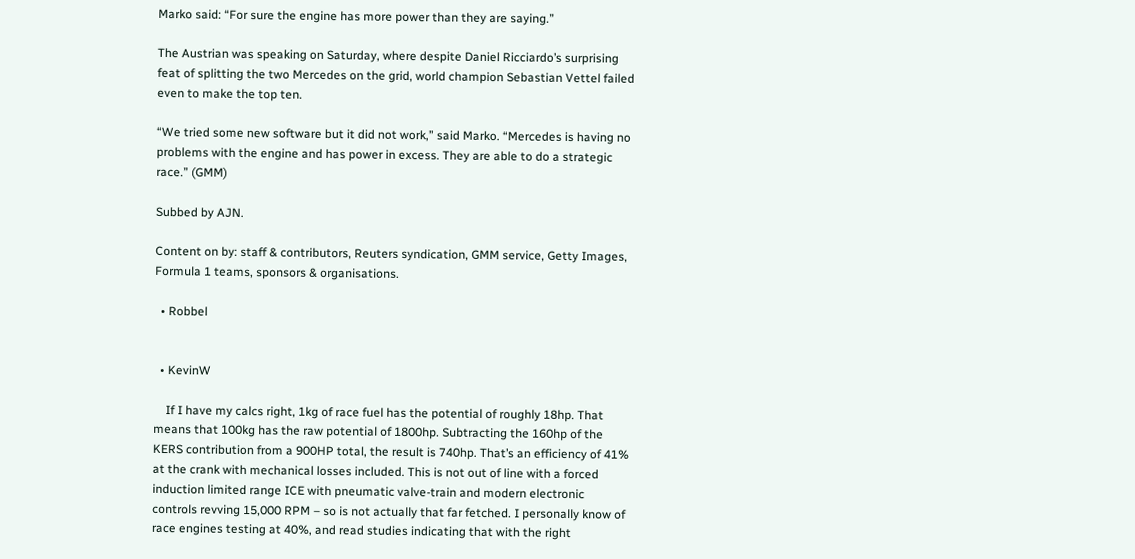Marko said: “For sure the engine has more power than they are saying.”

The Austrian was speaking on Saturday, where despite Daniel Ricciardo’s surprising feat of splitting the two Mercedes on the grid, world champion Sebastian Vettel failed even to make the top ten.

“We tried some new software but it did not work,” said Marko. “Mercedes is having no problems with the engine and has power in excess. They are able to do a strategic race.” (GMM)

Subbed by AJN.

Content on by: staff & contributors, Reuters syndication, GMM service, Getty Images, Formula 1 teams, sponsors & organisations.

  • Robbel


  • KevinW

    If I have my calcs right, 1kg of race fuel has the potential of roughly 18hp. That means that 100kg has the raw potential of 1800hp. Subtracting the 160hp of the KERS contribution from a 900HP total, the result is 740hp. That’s an efficiency of 41% at the crank with mechanical losses included. This is not out of line with a forced induction limited range ICE with pneumatic valve-train and modern electronic controls revving 15,000 RPM – so is not actually that far fetched. I personally know of race engines testing at 40%, and read studies indicating that with the right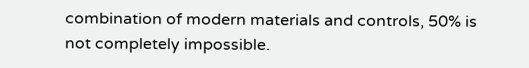combination of modern materials and controls, 50% is not completely impossible.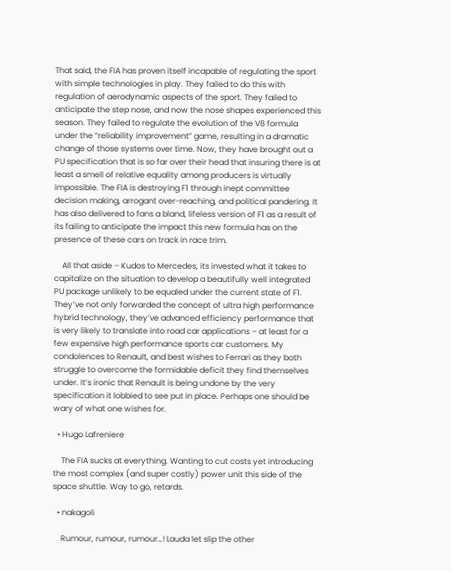That said, the FIA has proven itself incapable of regulating the sport with simple technologies in play. They failed to do this with regulation of aerodynamic aspects of the sport. They failed to anticipate the step nose, and now the nose shapes experienced this season. They failed to regulate the evolution of the V8 formula under the “reliability improvement” game, resulting in a dramatic change of those systems over time. Now, they have brought out a PU specification that is so far over their head that insuring there is at least a smell of relative equality among producers is virtually impossible. The FIA is destroying F1 through inept committee decision making, arrogant over-reaching, and political pandering. It has also delivered to fans a bland, lifeless version of F1 as a result of its failing to anticipate the impact this new formula has on the presence of these cars on track in race trim.

    All that aside – Kudos to Mercedes, its invested what it takes to capitalize on the situation to develop a beautifully well integrated PU package unlikely to be equaled under the current state of F1. They’ve not only forwarded the concept of ultra high performance hybrid technology, they’ve advanced efficiency performance that is very likely to translate into road car applications – at least for a few expensive high performance sports car customers. My condolences to Renault, and best wishes to Ferrari as they both struggle to overcome the formidable deficit they find themselves under. It’s ironic that Renault is being undone by the very specification it lobbied to see put in place. Perhaps one should be wary of what one wishes for.

  • Hugo Lafreniere

    The FIA sucks at everything. Wanting to cut costs yet introducing the most complex (and super costly) power unit this side of the space shuttle. Way to go, retards.

  • nakagoli

    Rumour, rumour, rumour…! Lauda let slip the other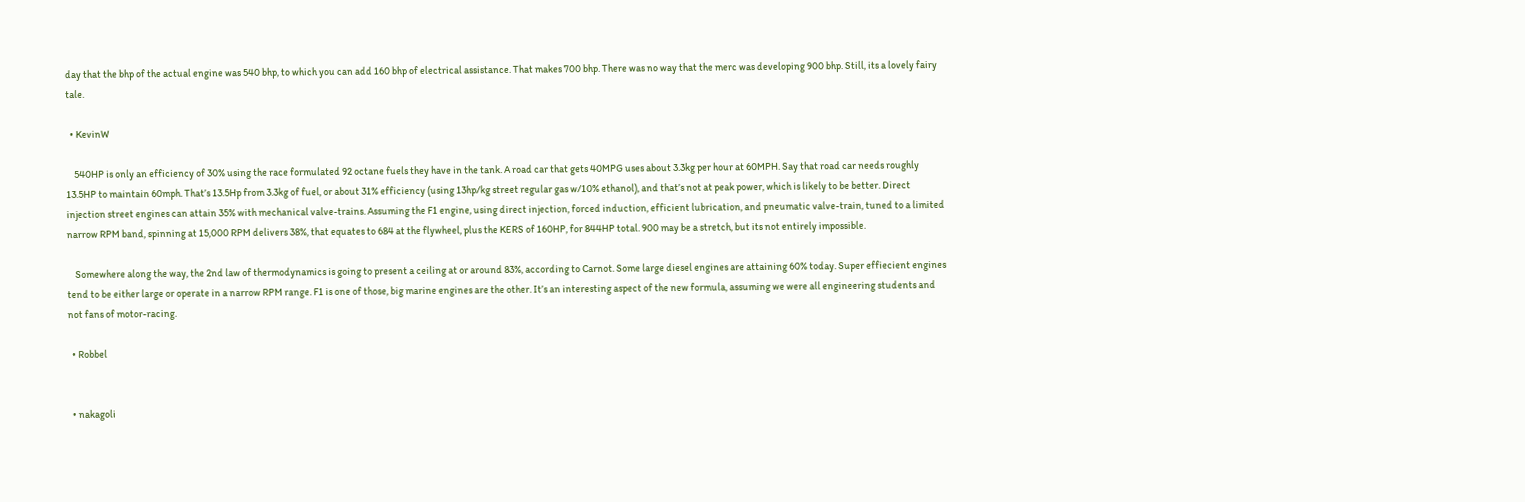day that the bhp of the actual engine was 540 bhp, to which you can add 160 bhp of electrical assistance. That makes 700 bhp. There was no way that the merc was developing 900 bhp. Still, its a lovely fairy tale.

  • KevinW

    540HP is only an efficiency of 30% using the race formulated 92 octane fuels they have in the tank. A road car that gets 40MPG uses about 3.3kg per hour at 60MPH. Say that road car needs roughly 13.5HP to maintain 60mph. That’s 13.5Hp from 3.3kg of fuel, or about 31% efficiency (using 13hp/kg street regular gas w/10% ethanol), and that’s not at peak power, which is likely to be better. Direct injection street engines can attain 35% with mechanical valve-trains. Assuming the F1 engine, using direct injection, forced induction, efficient lubrication, and pneumatic valve-train, tuned to a limited narrow RPM band, spinning at 15,000 RPM delivers 38%, that equates to 684 at the flywheel, plus the KERS of 160HP, for 844HP total. 900 may be a stretch, but its not entirely impossible.

    Somewhere along the way, the 2nd law of thermodynamics is going to present a ceiling at or around 83%, according to Carnot. Some large diesel engines are attaining 60% today. Super effiecient engines tend to be either large or operate in a narrow RPM range. F1 is one of those, big marine engines are the other. It’s an interesting aspect of the new formula, assuming we were all engineering students and not fans of motor-racing.

  • Robbel


  • nakagoli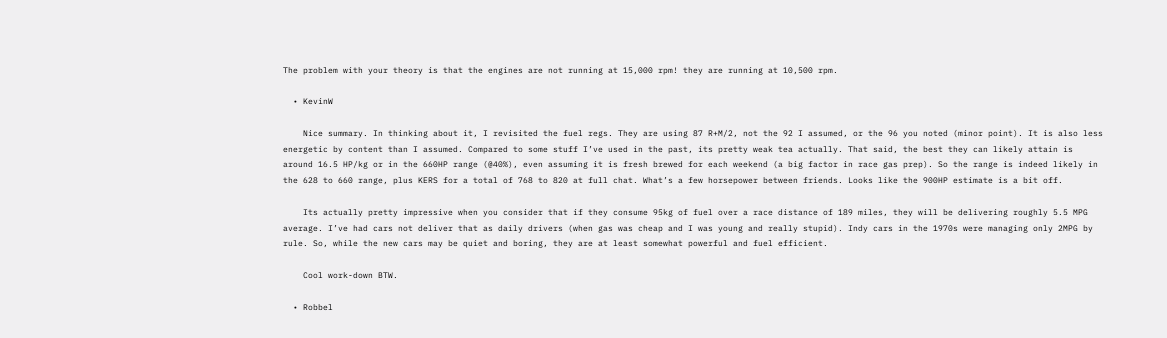The problem with your theory is that the engines are not running at 15,000 rpm! they are running at 10,500 rpm.

  • KevinW

    Nice summary. In thinking about it, I revisited the fuel regs. They are using 87 R+M/2, not the 92 I assumed, or the 96 you noted (minor point). It is also less energetic by content than I assumed. Compared to some stuff I’ve used in the past, its pretty weak tea actually. That said, the best they can likely attain is around 16.5 HP/kg or in the 660HP range (@40%), even assuming it is fresh brewed for each weekend (a big factor in race gas prep). So the range is indeed likely in the 628 to 660 range, plus KERS for a total of 768 to 820 at full chat. What’s a few horsepower between friends. Looks like the 900HP estimate is a bit off.

    Its actually pretty impressive when you consider that if they consume 95kg of fuel over a race distance of 189 miles, they will be delivering roughly 5.5 MPG average. I’ve had cars not deliver that as daily drivers (when gas was cheap and I was young and really stupid). Indy cars in the 1970s were managing only 2MPG by rule. So, while the new cars may be quiet and boring, they are at least somewhat powerful and fuel efficient.

    Cool work-down BTW.

  • Robbel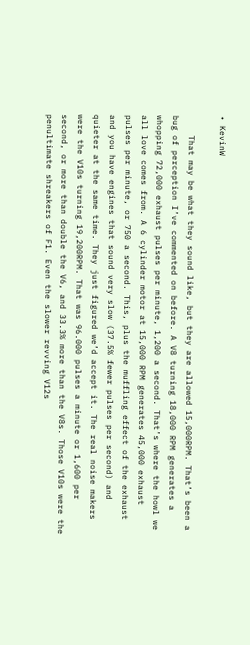• KevinW

    That may be what they sound like, but they are allowed 15,000RPM. That’s been a bug of perception I’ve commented on before. A V8 turning 18,000 RPM generates a whopping 72,000 exhaust pulses per minute, 1,200 a second. That’s where the howl we all love comes from. A 6 cylinder motor at 15,000 RPM generates 45,000 exhaust pulses per minute, or 750 a second. This, plus the muffling effect of the exhaust and you have engines that sound very slow (37.5% fewer pulses per second) and quieter at the same time. They just figured we’d accept it. The real noise makers were the V10s turning 19,200RPM. That was 96.000 pulses a minute or 1,600 per second, or more than double the V6, and 33.3% more than the V8s. Those V10s were the penultimate shreakers of F1. Even the slower revving V12s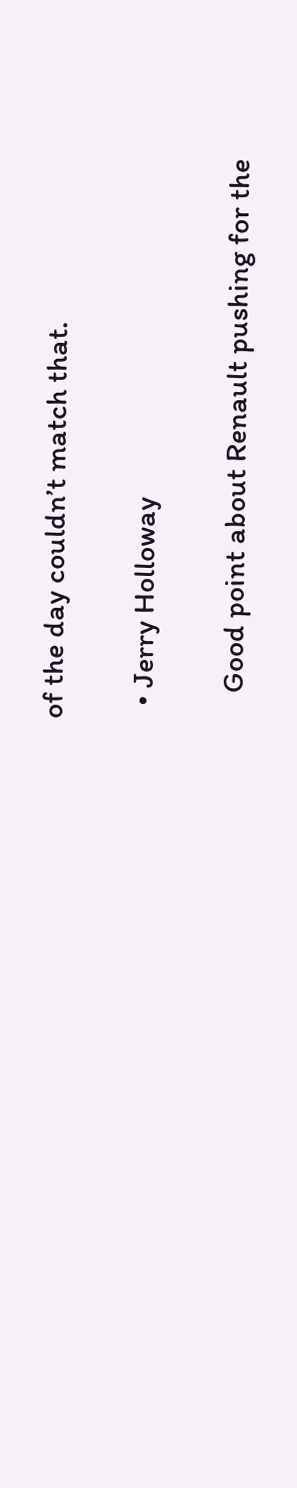of the day couldn’t match that.

  • Jerry Holloway

    Good point about Renault pushing for the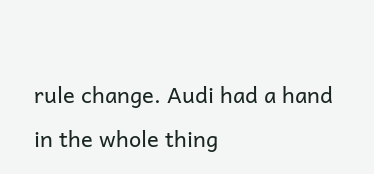rule change. Audi had a hand in the whole thing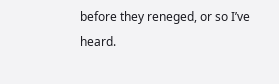before they reneged, or so I’ve heard.